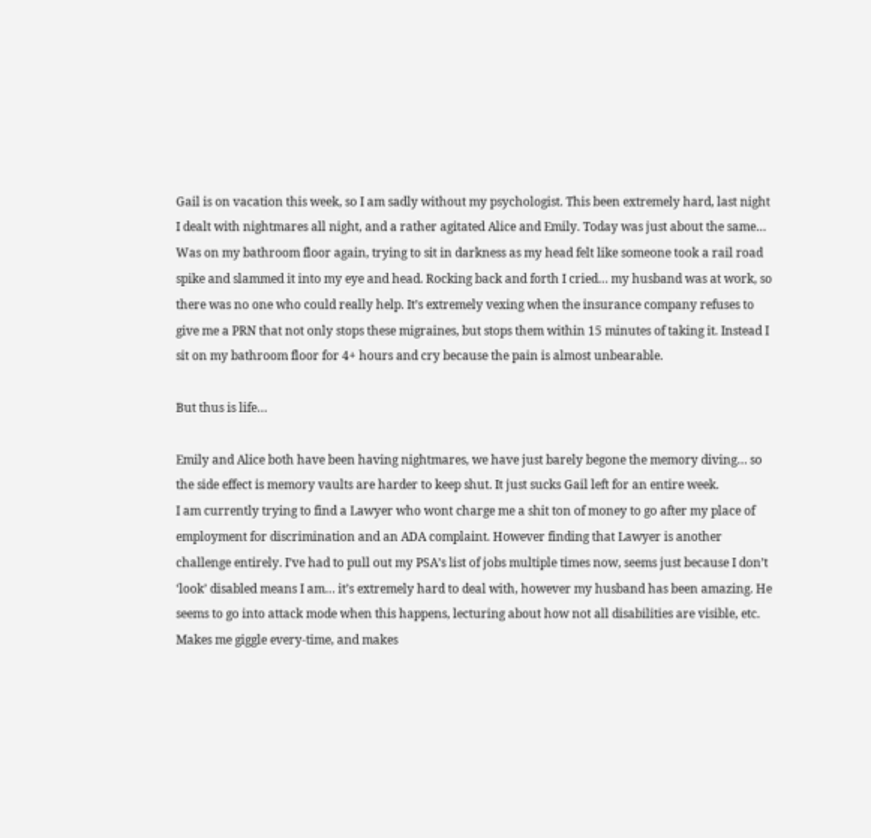Gail is on vacation this week, so I am sadly without my psychologist. This been extremely hard, last night I dealt with nightmares all night, and a rather agitated Alice and Emily. Today was just about the same…
Was on my bathroom floor again, trying to sit in darkness as my head felt like someone took a rail road spike and slammed it into my eye and head. Rocking back and forth I cried… my husband was at work, so there was no one who could really help. It’s extremely vexing when the insurance company refuses to give me a PRN that not only stops these migraines, but stops them within 15 minutes of taking it. Instead I sit on my bathroom floor for 4+ hours and cry because the pain is almost unbearable.

But thus is life…

Emily and Alice both have been having nightmares, we have just barely begone the memory diving… so the side effect is memory vaults are harder to keep shut. It just sucks Gail left for an entire week.
I am currently trying to find a Lawyer who wont charge me a shit ton of money to go after my place of employment for discrimination and an ADA complaint. However finding that Lawyer is another challenge entirely. I’ve had to pull out my PSA’s list of jobs multiple times now, seems just because I don’t ‘look’ disabled means I am… it’s extremely hard to deal with, however my husband has been amazing. He seems to go into attack mode when this happens, lecturing about how not all disabilities are visible, etc. Makes me giggle every-time, and makes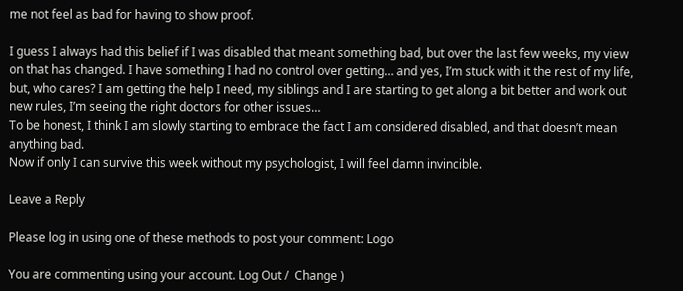me not feel as bad for having to show proof.

I guess I always had this belief if I was disabled that meant something bad, but over the last few weeks, my view on that has changed. I have something I had no control over getting… and yes, I’m stuck with it the rest of my life, but, who cares? I am getting the help I need, my siblings and I are starting to get along a bit better and work out new rules, I’m seeing the right doctors for other issues…
To be honest, I think I am slowly starting to embrace the fact I am considered disabled, and that doesn’t mean anything bad.
Now if only I can survive this week without my psychologist, I will feel damn invincible.

Leave a Reply

Please log in using one of these methods to post your comment: Logo

You are commenting using your account. Log Out /  Change )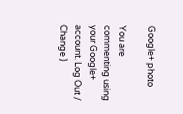Google+ photo

You are commenting using your Google+ account. Log Out /  Change )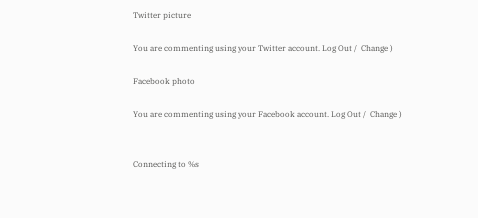Twitter picture

You are commenting using your Twitter account. Log Out /  Change )

Facebook photo

You are commenting using your Facebook account. Log Out /  Change )


Connecting to %s